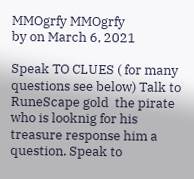MMOgrfy MMOgrfy
by on March 6, 2021

Speak TO CLUES ( for many questions see below) Talk to RuneScape gold  the pirate who is looknig for his treasure response him a question. Speak to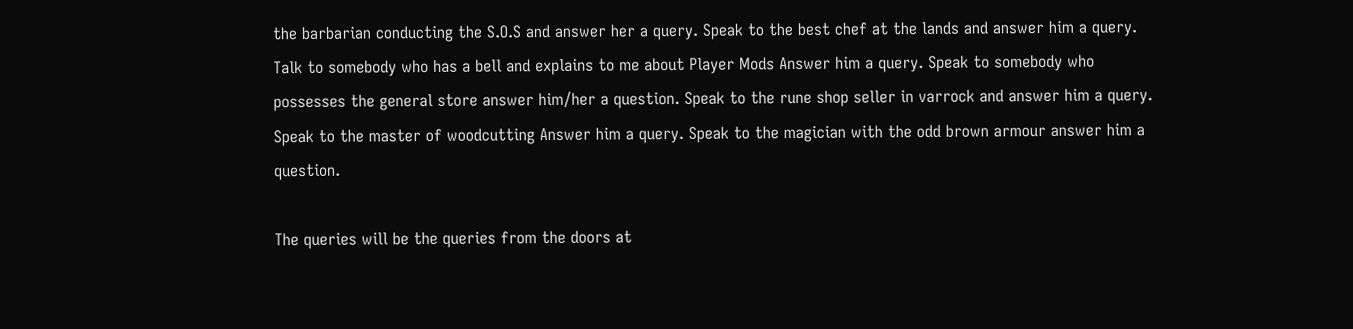the barbarian conducting the S.O.S and answer her a query. Speak to the best chef at the lands and answer him a query. Talk to somebody who has a bell and explains to me about Player Mods Answer him a query. Speak to somebody who possesses the general store answer him/her a question. Speak to the rune shop seller in varrock and answer him a query. Speak to the master of woodcutting Answer him a query. Speak to the magician with the odd brown armour answer him a question.

The queries will be the queries from the doors at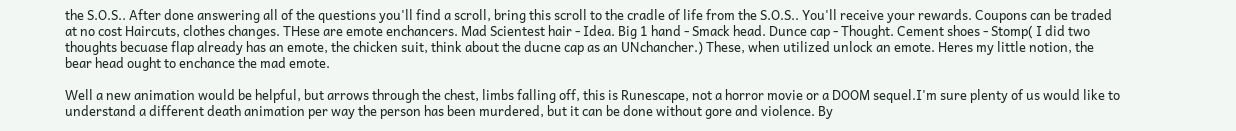the S.O.S.. After done answering all of the questions you'll find a scroll, bring this scroll to the cradle of life from the S.O.S.. You'll receive your rewards. Coupons can be traded at no cost Haircuts, clothes changes. THese are emote enchancers. Mad Scientest hair - Idea. Big 1 hand - Smack head. Dunce cap - Thought. Cement shoes - Stomp( I did two thoughts becuase flap already has an emote, the chicken suit, think about the ducne cap as an UNchancher.) These, when utilized unlock an emote. Heres my little notion, the bear head ought to enchance the mad emote.

Well a new animation would be helpful, but arrows through the chest, limbs falling off, this is Runescape, not a horror movie or a DOOM sequel.I'm sure plenty of us would like to understand a different death animation per way the person has been murdered, but it can be done without gore and violence. By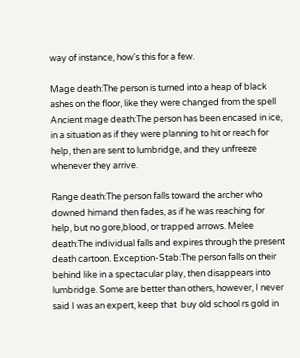way of instance, how's this for a few.

Mage death:The person is turned into a heap of black ashes on the floor, like they were changed from the spell Ancient mage death:The person has been encased in ice, in a situation as if they were planning to hit or reach for help, then are sent to lumbridge, and they unfreeze whenever they arrive.

Range death:The person falls toward the archer who downed himand then fades, as if he was reaching for help, but no gore,blood, or trapped arrows. Melee death:The individual falls and expires through the present death cartoon. Exception-Stab:The person falls on their behind like in a spectacular play, then disappears into lumbridge. Some are better than others, however, I never said I was an expert, keep that  buy old school rs gold in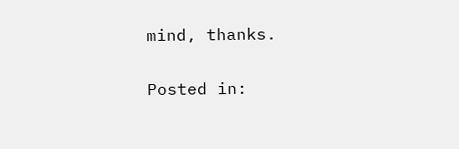mind, thanks.

Posted in: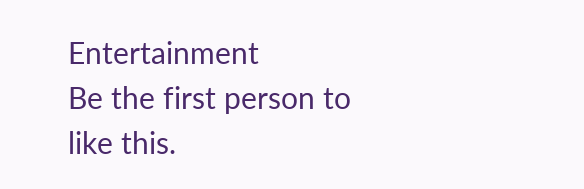Entertainment
Be the first person to like this.